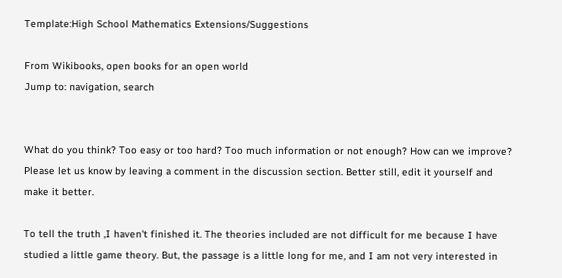Template:High School Mathematics Extensions/Suggestions

From Wikibooks, open books for an open world
Jump to: navigation, search


What do you think? Too easy or too hard? Too much information or not enough? How can we improve? Please let us know by leaving a comment in the discussion section. Better still, edit it yourself and make it better.

To tell the truth ,I haven't finished it. The theories included are not difficult for me because I have studied a little game theory. But, the passage is a little long for me, and I am not very interested in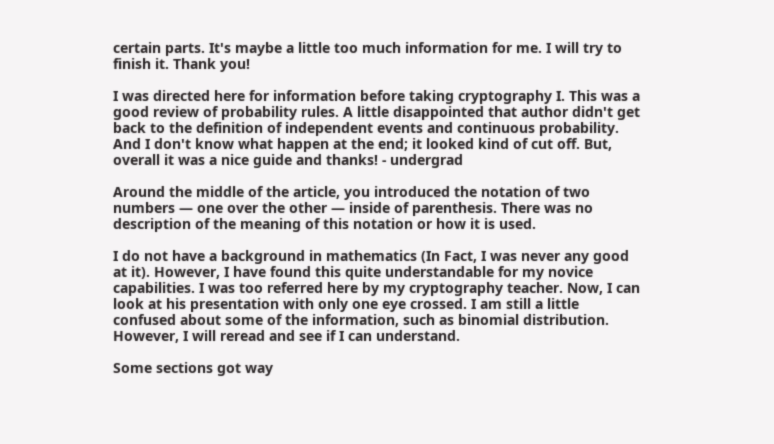certain parts. It's maybe a little too much information for me. I will try to finish it. Thank you!

I was directed here for information before taking cryptography I. This was a good review of probability rules. A little disappointed that author didn't get back to the definition of independent events and continuous probability. And I don't know what happen at the end; it looked kind of cut off. But, overall it was a nice guide and thanks! - undergrad

Around the middle of the article, you introduced the notation of two numbers — one over the other — inside of parenthesis. There was no description of the meaning of this notation or how it is used.

I do not have a background in mathematics (In Fact, I was never any good at it). However, I have found this quite understandable for my novice capabilities. I was too referred here by my cryptography teacher. Now, I can look at his presentation with only one eye crossed. I am still a little confused about some of the information, such as binomial distribution. However, I will reread and see if I can understand.

Some sections got way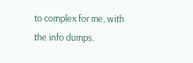to complex for me, with the info dumps.